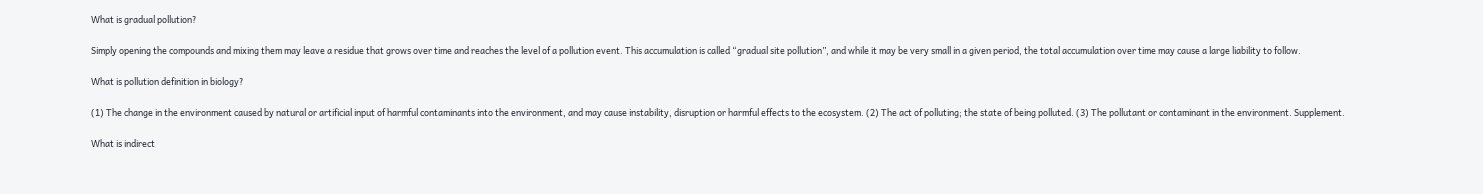What is gradual pollution?

Simply opening the compounds and mixing them may leave a residue that grows over time and reaches the level of a pollution event. This accumulation is called “gradual site pollution”, and while it may be very small in a given period, the total accumulation over time may cause a large liability to follow.

What is pollution definition in biology?

(1) The change in the environment caused by natural or artificial input of harmful contaminants into the environment, and may cause instability, disruption or harmful effects to the ecosystem. (2) The act of polluting; the state of being polluted. (3) The pollutant or contaminant in the environment. Supplement.

What is indirect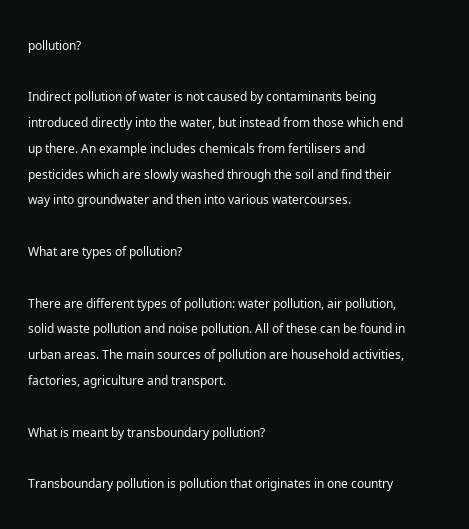pollution?

Indirect pollution of water is not caused by contaminants being introduced directly into the water, but instead from those which end up there. An example includes chemicals from fertilisers and pesticides which are slowly washed through the soil and find their way into groundwater and then into various watercourses.

What are types of pollution?

There are different types of pollution: water pollution, air pollution, solid waste pollution and noise pollution. All of these can be found in urban areas. The main sources of pollution are household activities, factories, agriculture and transport.

What is meant by transboundary pollution?

Transboundary pollution is pollution that originates in one country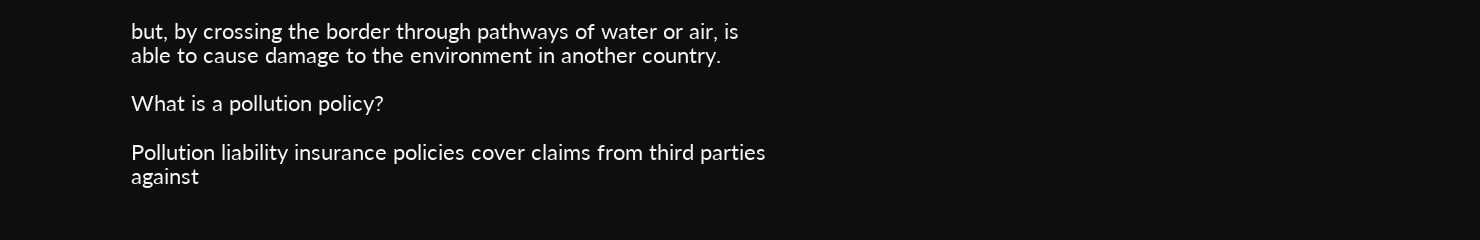but, by crossing the border through pathways of water or air, is able to cause damage to the environment in another country.

What is a pollution policy?

Pollution liability insurance policies cover claims from third parties against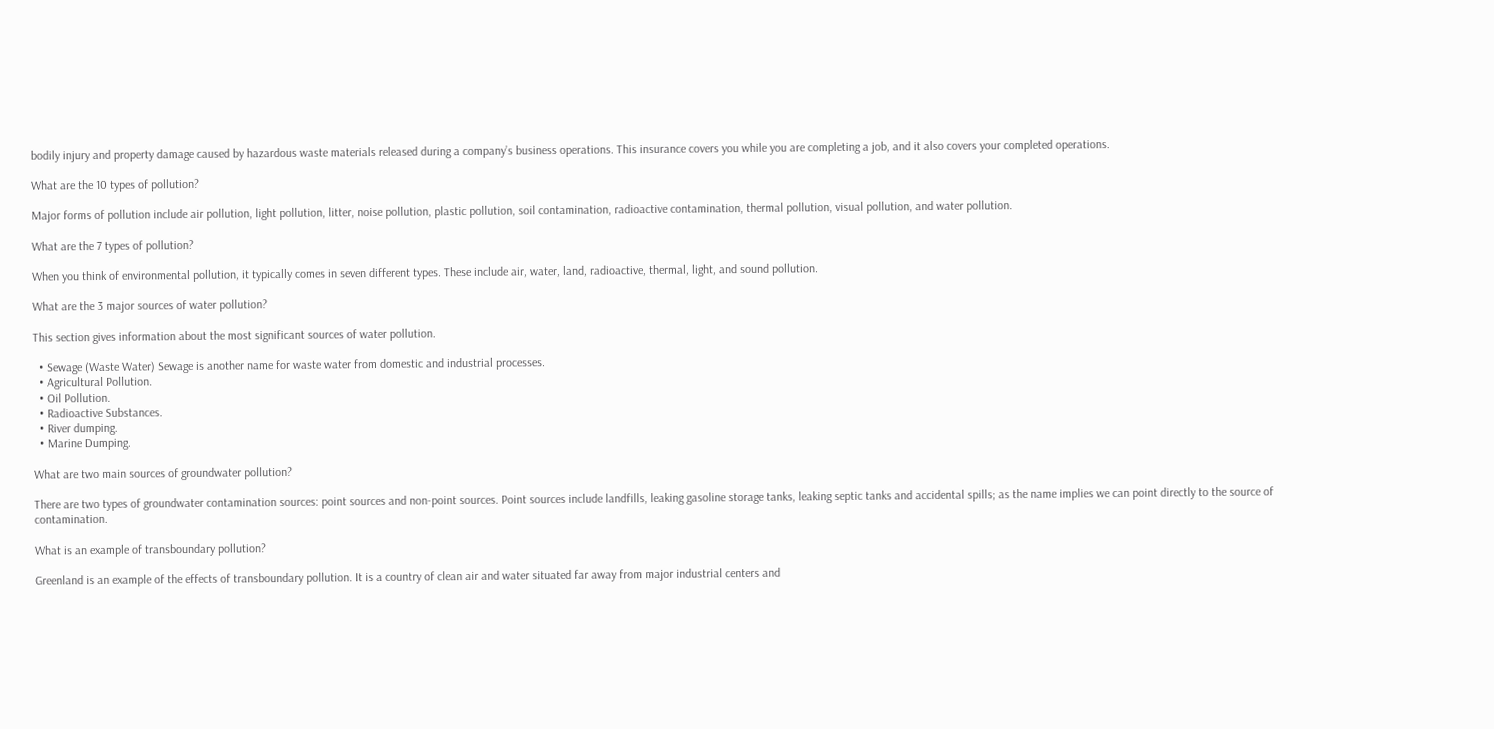bodily injury and property damage caused by hazardous waste materials released during a company’s business operations. This insurance covers you while you are completing a job, and it also covers your completed operations.

What are the 10 types of pollution?

Major forms of pollution include air pollution, light pollution, litter, noise pollution, plastic pollution, soil contamination, radioactive contamination, thermal pollution, visual pollution, and water pollution.

What are the 7 types of pollution?

When you think of environmental pollution, it typically comes in seven different types. These include air, water, land, radioactive, thermal, light, and sound pollution.

What are the 3 major sources of water pollution?

This section gives information about the most significant sources of water pollution.

  • Sewage (Waste Water) Sewage is another name for waste water from domestic and industrial processes.
  • Agricultural Pollution.
  • Oil Pollution.
  • Radioactive Substances.
  • River dumping.
  • Marine Dumping.

What are two main sources of groundwater pollution?

There are two types of groundwater contamination sources: point sources and non-point sources. Point sources include landfills, leaking gasoline storage tanks, leaking septic tanks and accidental spills; as the name implies we can point directly to the source of contamination.

What is an example of transboundary pollution?

Greenland is an example of the effects of transboundary pollution. It is a country of clean air and water situated far away from major industrial centers and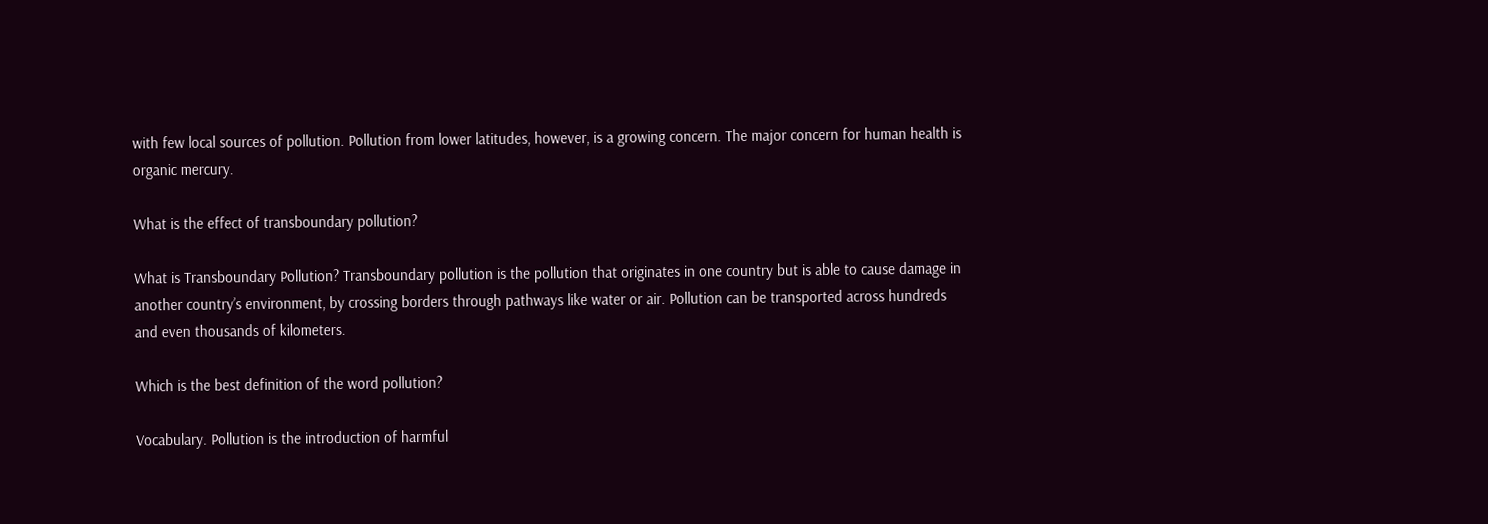with few local sources of pollution. Pollution from lower latitudes, however, is a growing concern. The major concern for human health is organic mercury.

What is the effect of transboundary pollution?

What is Transboundary Pollution? Transboundary pollution is the pollution that originates in one country but is able to cause damage in another country’s environment, by crossing borders through pathways like water or air. Pollution can be transported across hundreds and even thousands of kilometers.

Which is the best definition of the word pollution?

Vocabulary. Pollution is the introduction of harmful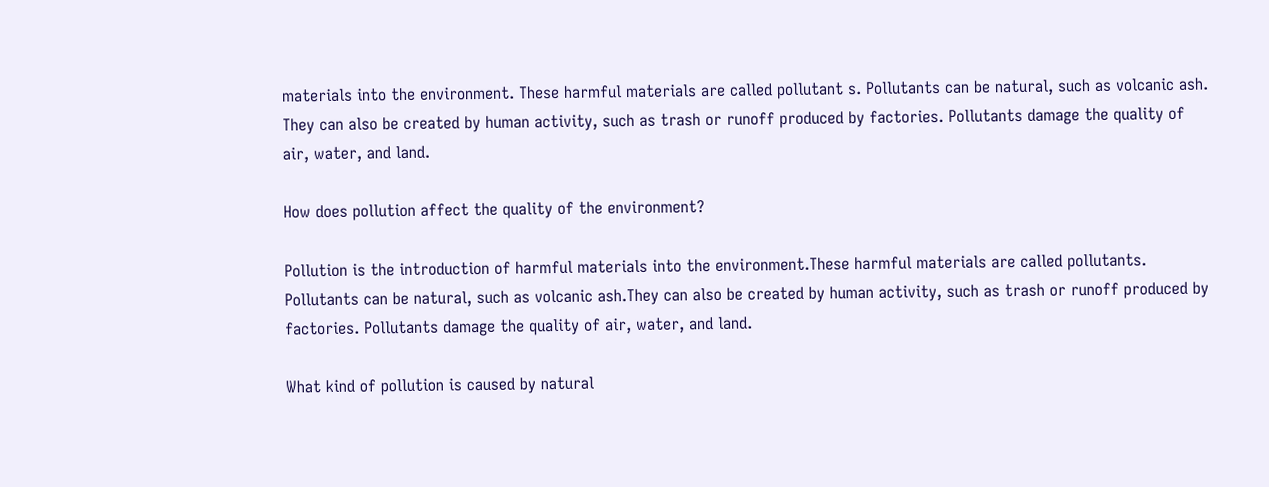materials into the environment. These harmful materials are called pollutant s. Pollutants can be natural, such as volcanic ash. They can also be created by human activity, such as trash or runoff produced by factories. Pollutants damage the quality of air, water, and land.

How does pollution affect the quality of the environment?

Pollution is the introduction of harmful materials into the environment.These harmful materials are called pollutants. Pollutants can be natural, such as volcanic ash.They can also be created by human activity, such as trash or runoff produced by factories. Pollutants damage the quality of air, water, and land.

What kind of pollution is caused by natural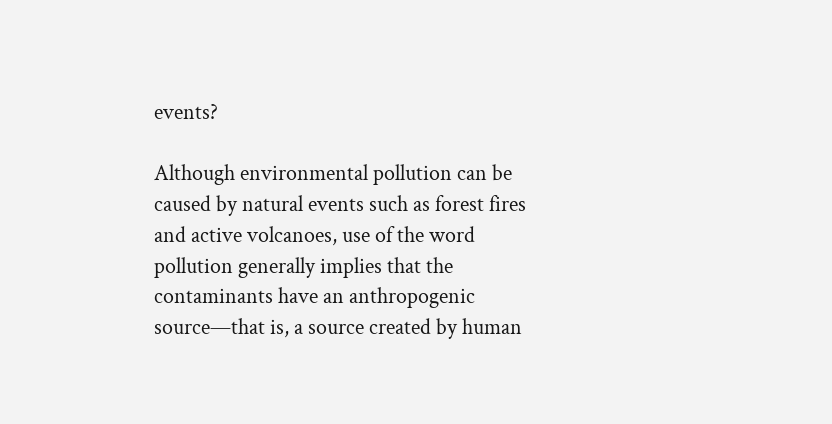events?

Although environmental pollution can be caused by natural events such as forest fires and active volcanoes, use of the word pollution generally implies that the contaminants have an anthropogenic source—that is, a source created by human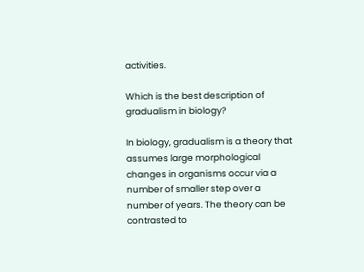activities.

Which is the best description of gradualism in biology?

In biology, gradualism is a theory that assumes large morphological changes in organisms occur via a number of smaller step over a number of years. The theory can be contrasted to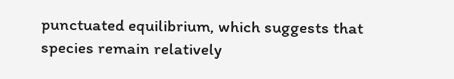punctuated equilibrium, which suggests that species remain relatively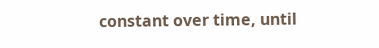constant over time, until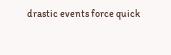drastic events force quick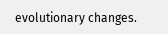evolutionary changes.